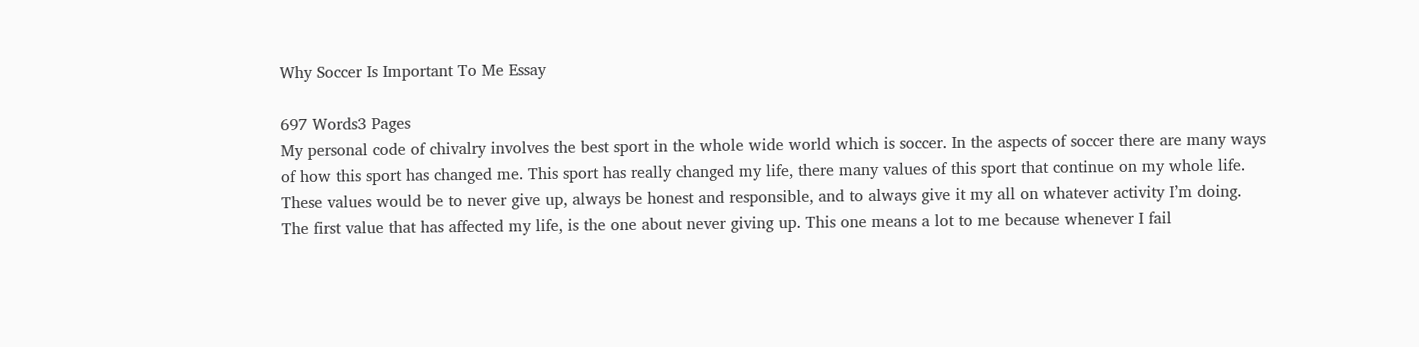Why Soccer Is Important To Me Essay

697 Words3 Pages
My personal code of chivalry involves the best sport in the whole wide world which is soccer. In the aspects of soccer there are many ways of how this sport has changed me. This sport has really changed my life, there many values of this sport that continue on my whole life. These values would be to never give up, always be honest and responsible, and to always give it my all on whatever activity I’m doing.
The first value that has affected my life, is the one about never giving up. This one means a lot to me because whenever I fail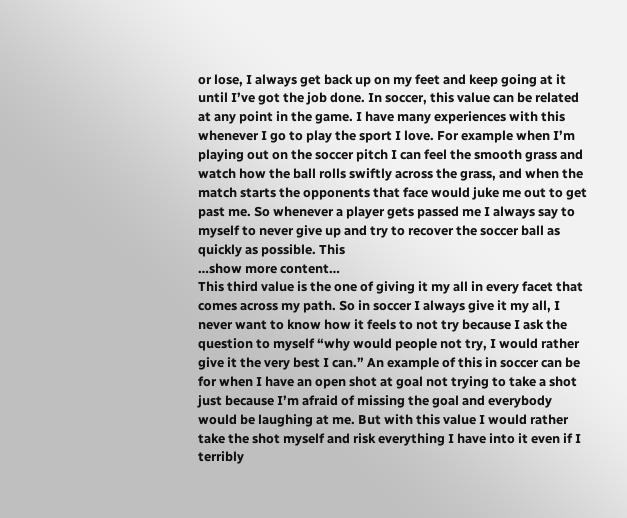or lose, I always get back up on my feet and keep going at it until I’ve got the job done. In soccer, this value can be related at any point in the game. I have many experiences with this whenever I go to play the sport I love. For example when I’m playing out on the soccer pitch I can feel the smooth grass and watch how the ball rolls swiftly across the grass, and when the match starts the opponents that face would juke me out to get past me. So whenever a player gets passed me I always say to myself to never give up and try to recover the soccer ball as quickly as possible. This
…show more content…
This third value is the one of giving it my all in every facet that comes across my path. So in soccer I always give it my all, I never want to know how it feels to not try because I ask the question to myself “why would people not try, I would rather give it the very best I can.” An example of this in soccer can be for when I have an open shot at goal not trying to take a shot just because I’m afraid of missing the goal and everybody would be laughing at me. But with this value I would rather take the shot myself and risk everything I have into it even if I terribly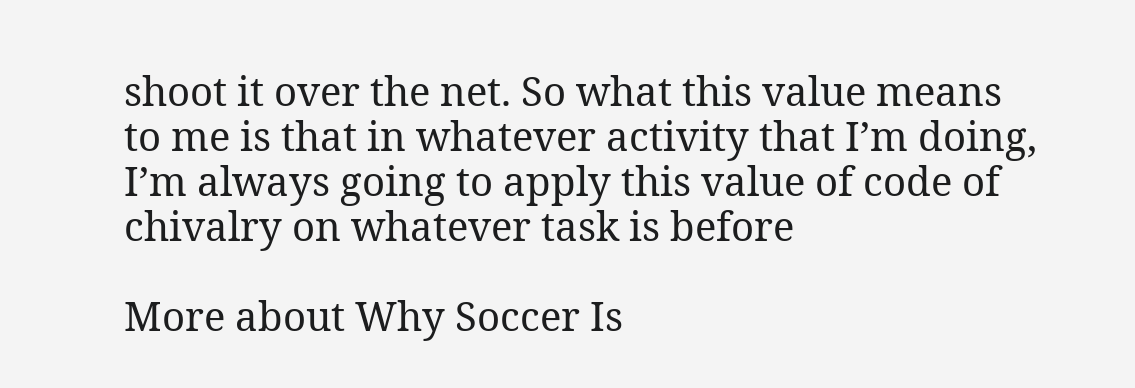shoot it over the net. So what this value means to me is that in whatever activity that I’m doing, I’m always going to apply this value of code of chivalry on whatever task is before

More about Why Soccer Is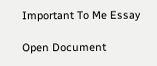Important To Me Essay

Open Document